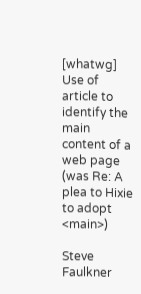[whatwg] Use of article to identify the main content of a web page (was Re: A plea to Hixie to adopt <main>)

Steve Faulkner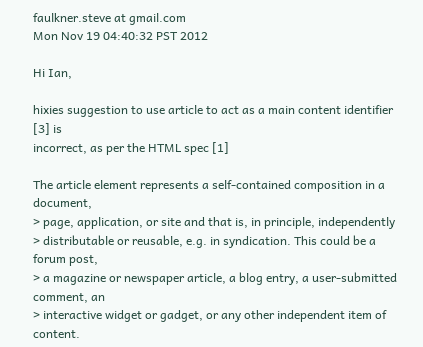faulkner.steve at gmail.com
Mon Nov 19 04:40:32 PST 2012

Hi Ian,

hixies suggestion to use article to act as a main content identifier [3] is
incorrect, as per the HTML spec [1]

The article element represents a self-contained composition in a document,
> page, application, or site and that is, in principle, independently
> distributable or reusable, e.g. in syndication. This could be a forum post,
> a magazine or newspaper article, a blog entry, a user-submitted comment, an
> interactive widget or gadget, or any other independent item of content.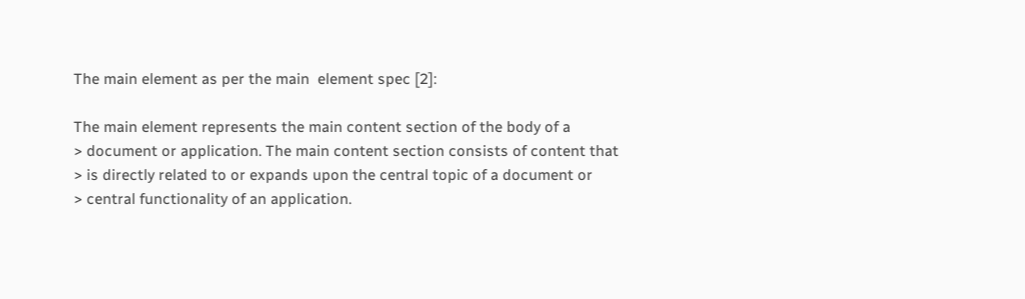The main element as per the main  element spec [2]:

The main element represents the main content section of the body of a
> document or application. The main content section consists of content that
> is directly related to or expands upon the central topic of a document or
> central functionality of an application.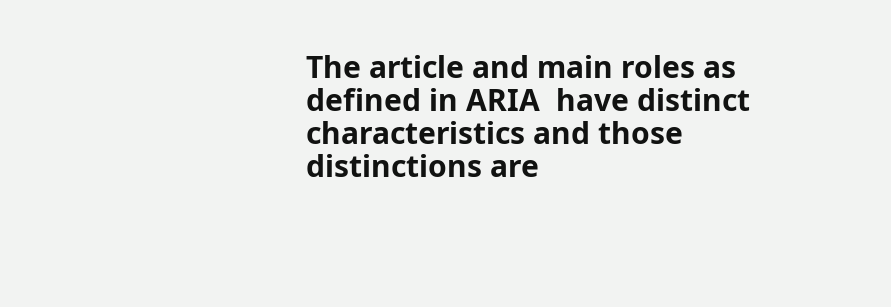The article and main roles as defined in ARIA  have distinct
characteristics and those distinctions are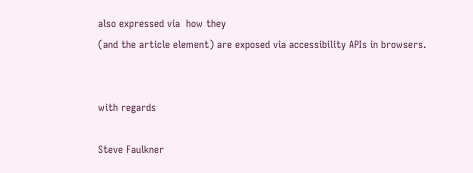also expressed via  how they
(and the article element) are exposed via accessibility APIs in browsers.


with regards

Steve Faulkner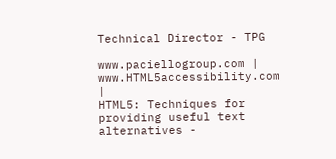Technical Director - TPG

www.paciellogroup.com | www.HTML5accessibility.com |
HTML5: Techniques for providing useful text alternatives -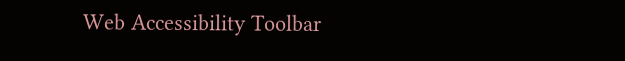Web Accessibility Toolbar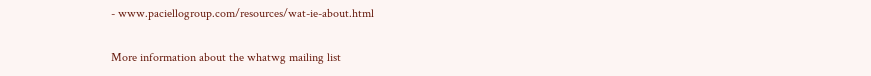- www.paciellogroup.com/resources/wat-ie-about.html

More information about the whatwg mailing list